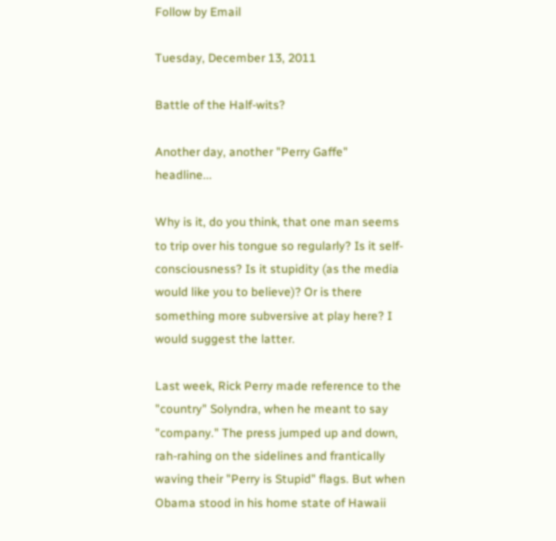Follow by Email

Tuesday, December 13, 2011

Battle of the Half-wits?

Another day, another "Perry Gaffe" headline...

Why is it, do you think, that one man seems to trip over his tongue so regularly? Is it self-consciousness? Is it stupidity (as the media would like you to believe)? Or is there something more subversive at play here? I would suggest the latter.

Last week, Rick Perry made reference to the "country" Solyndra, when he meant to say "company." The press jumped up and down, rah-rahing on the sidelines and frantically waving their "Perry is Stupid" flags. But when Obama stood in his home state of Hawaii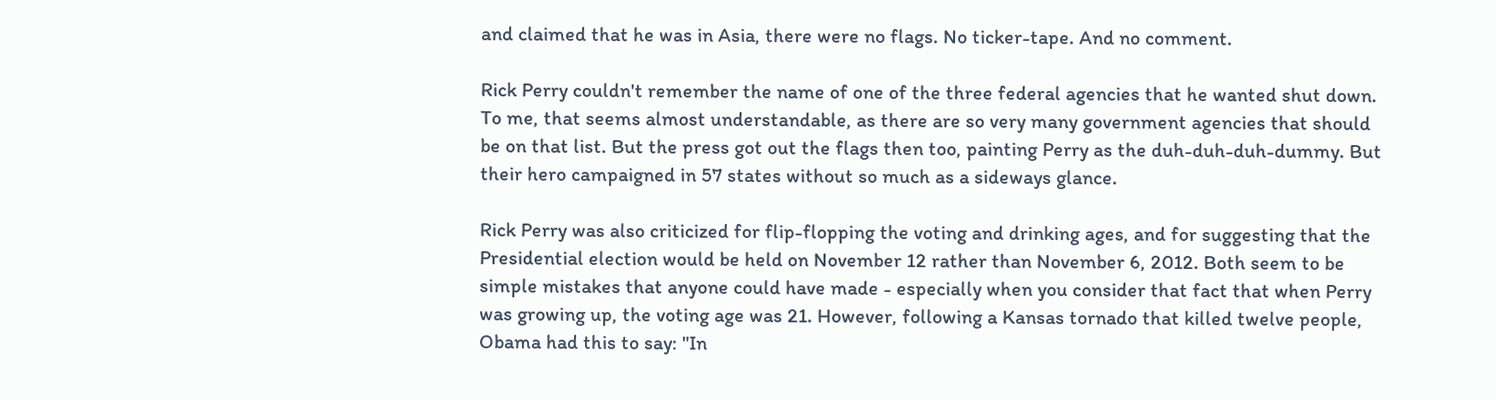and claimed that he was in Asia, there were no flags. No ticker-tape. And no comment.

Rick Perry couldn't remember the name of one of the three federal agencies that he wanted shut down. To me, that seems almost understandable, as there are so very many government agencies that should be on that list. But the press got out the flags then too, painting Perry as the duh-duh-duh-dummy. But their hero campaigned in 57 states without so much as a sideways glance.

Rick Perry was also criticized for flip-flopping the voting and drinking ages, and for suggesting that the Presidential election would be held on November 12 rather than November 6, 2012. Both seem to be simple mistakes that anyone could have made - especially when you consider that fact that when Perry was growing up, the voting age was 21. However, following a Kansas tornado that killed twelve people, Obama had this to say: "In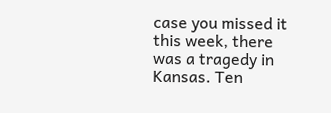case you missed it this week, there was a tragedy in Kansas. Ten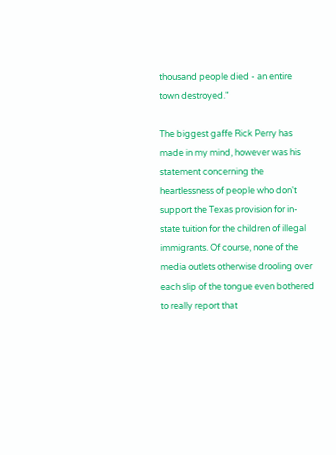thousand people died - an entire town destroyed."

The biggest gaffe Rick Perry has made in my mind, however was his statement concerning the heartlessness of people who don't support the Texas provision for in-state tuition for the children of illegal immigrants. Of course, none of the media outlets otherwise drooling over each slip of the tongue even bothered to really report that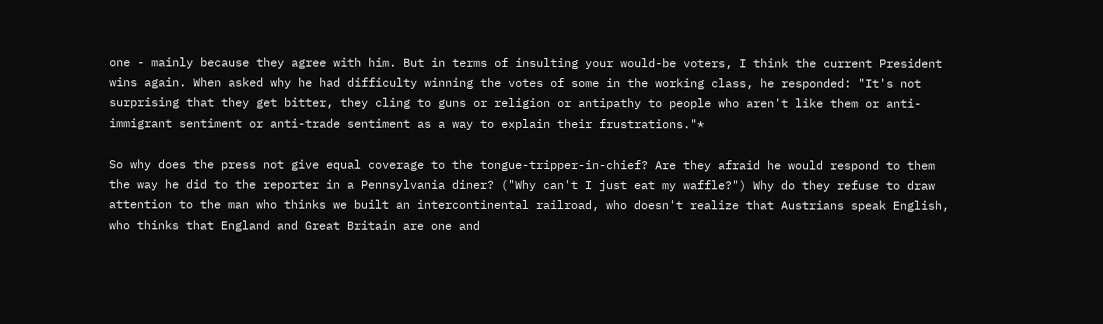one - mainly because they agree with him. But in terms of insulting your would-be voters, I think the current President wins again. When asked why he had difficulty winning the votes of some in the working class, he responded: "It's not surprising that they get bitter, they cling to guns or religion or antipathy to people who aren't like them or anti-immigrant sentiment or anti-trade sentiment as a way to explain their frustrations."*

So why does the press not give equal coverage to the tongue-tripper-in-chief? Are they afraid he would respond to them the way he did to the reporter in a Pennsylvania diner? ("Why can't I just eat my waffle?") Why do they refuse to draw attention to the man who thinks we built an intercontinental railroad, who doesn't realize that Austrians speak English, who thinks that England and Great Britain are one and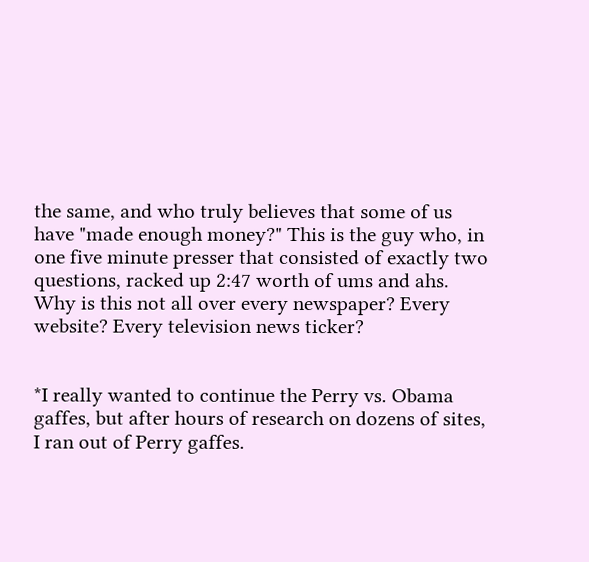the same, and who truly believes that some of us have "made enough money?" This is the guy who, in one five minute presser that consisted of exactly two questions, racked up 2:47 worth of ums and ahs. Why is this not all over every newspaper? Every website? Every television news ticker?


*I really wanted to continue the Perry vs. Obama gaffes, but after hours of research on dozens of sites, I ran out of Perry gaffes.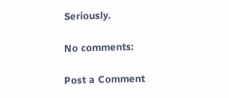Seriously.

No comments:

Post a Comment